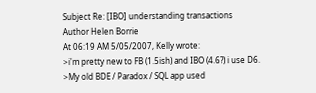Subject Re: [IBO] understanding transactions
Author Helen Borrie
At 06:19 AM 5/05/2007, Kelly wrote:
>i'm pretty new to FB (1.5ish) and IBO (4.6?) i use D6.
>My old BDE / Paradox / SQL app used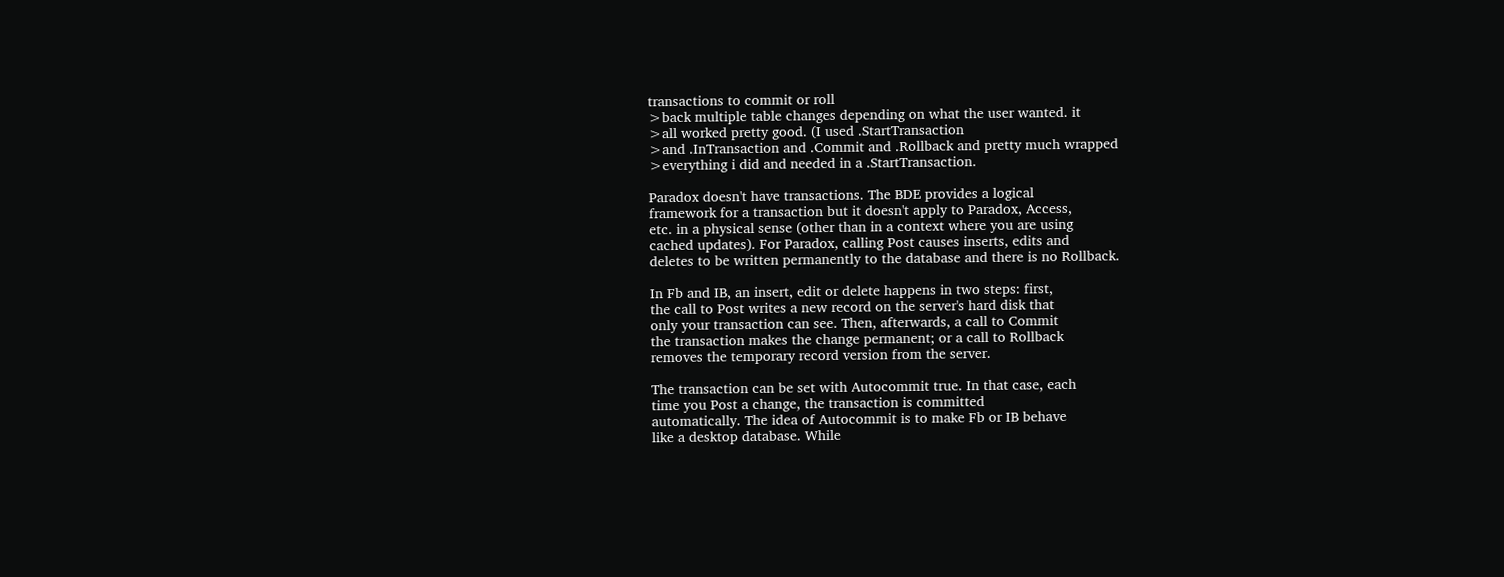transactions to commit or roll
>back multiple table changes depending on what the user wanted. it
>all worked pretty good. (I used .StartTransaction
>and .InTransaction and .Commit and .Rollback and pretty much wrapped
>everything i did and needed in a .StartTransaction.

Paradox doesn't have transactions. The BDE provides a logical
framework for a transaction but it doesn't apply to Paradox, Access,
etc. in a physical sense (other than in a context where you are using
cached updates). For Paradox, calling Post causes inserts, edits and
deletes to be written permanently to the database and there is no Rollback.

In Fb and IB, an insert, edit or delete happens in two steps: first,
the call to Post writes a new record on the server's hard disk that
only your transaction can see. Then, afterwards, a call to Commit
the transaction makes the change permanent; or a call to Rollback
removes the temporary record version from the server.

The transaction can be set with Autocommit true. In that case, each
time you Post a change, the transaction is committed
automatically. The idea of Autocommit is to make Fb or IB behave
like a desktop database. While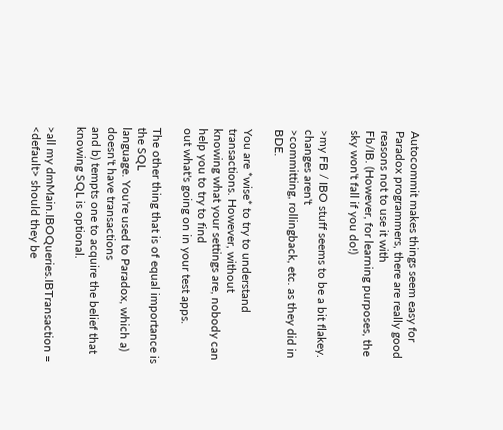Autocommit makes things seem easy for
Paradox programmers, there are really good reasons not to use it with
Fb/IB. (However, for learning purposes, the sky won't fall if you do!)

>my FB / IBO stuff seems to be a bit flakey. changes aren't
>committing, rollingback, etc. as they did in BDE.

You are *wise* to try to understand transactions. However, without
knowing what your settings are, nobody can help you to try to find
out what's going on in your test apps.

The other thing that is of equal importance is the SQL
language. You're used to Paradox, which a) doesn't have transactions
and b) tempts one to acquire the belief that knowing SQL is optional.

>all my dmMain.IBOQueries.IBTransaction = <default> should they be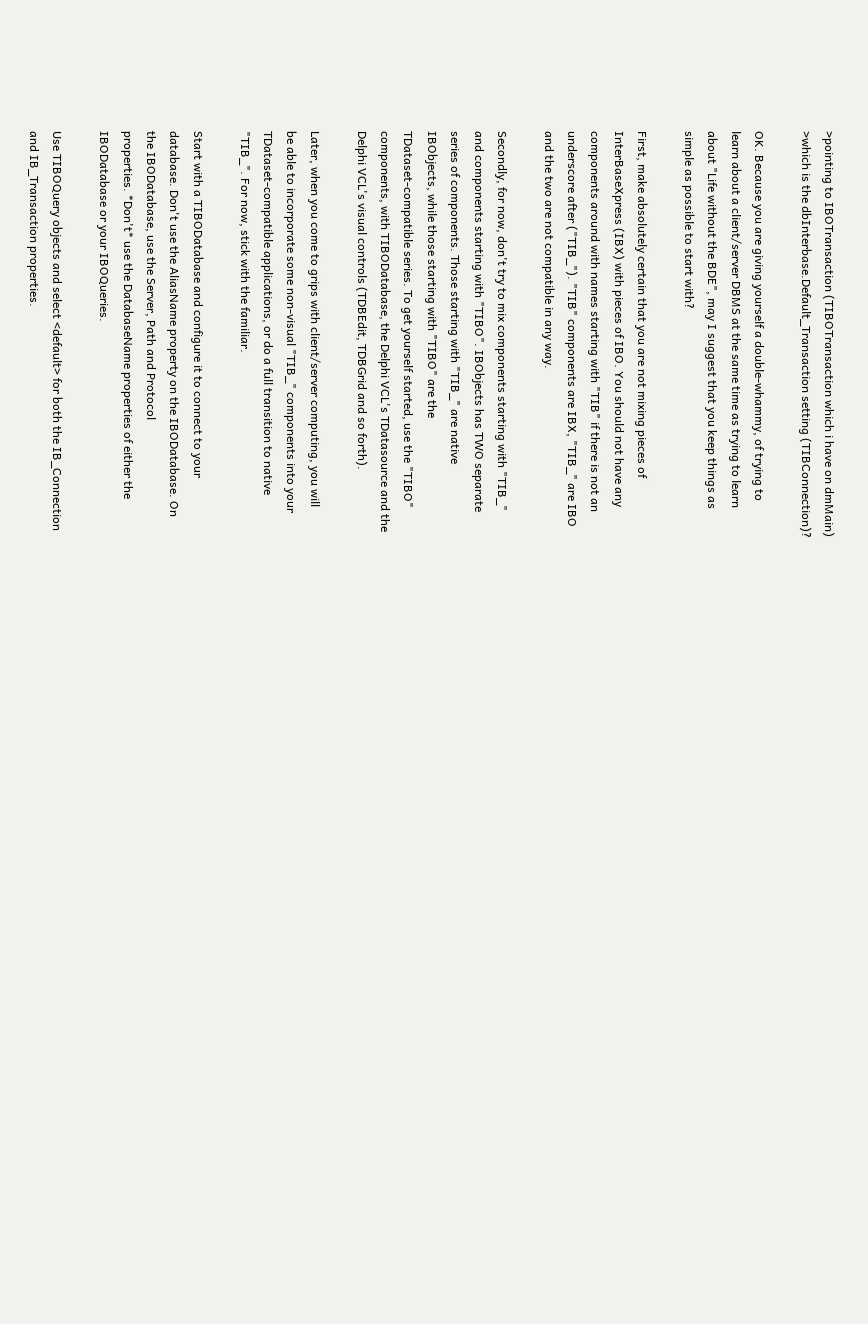>pointing to IBOTransaction (TIBOTransaction which i have on dmMain)
>which is the dbInterbase.Default_Transaction setting (TIBConnection)?

OK. Because you are giving yourself a double-whammy, of trying to
learn about a client/server DBMS at the same time as trying to learn
about "Life without the BDE", may I suggest that you keep things as
simple as possible to start with?

First, make absolutely certain that you are not mixing pieces of
InterBaseXpress (IBX) with pieces of IBO. You should not have any
components around with names starting with "TIB" if there is not an
underscore after ("TIB_"). "TIB" components are IBX, "TIB_" are IBO
and the two are not compatible in any way.

Secondly, for now, don't try to mix components starting with "TIB_"
and components starting with "TIBO". IBObjects has TWO separate
series of components. Those starting with "TIB_" are native
IBObjects, while those starting with "TIBO" are the
TDataset-compatible series. To get yourself started, use the "TIBO"
components, with TIBODatabase, the Delphi VCL's TDatasource and the
Delphi VCL's visual controls (TDBEdit, TDBGrid and so forth).

Later, when you come to grips with client/server computing, you will
be able to incorporate some non-visual "TIB_" components into your
TDataset-compatible applications, or do a full transition to native
"TIB_". For now, stick with the familiar.

Start with a TIBODatabase and configure it to connect to your
database. Don't use the AliasName property on the IBODatabase. On
the IBODatabase, use the Server, Path and Protocol
properties. *Don't* use the DatabaseName properties of either the
IBODatabase or your IBOQueries.

Use TIBOQuery objects and select <default> for both the IB_Connection
and IB_Transaction properties.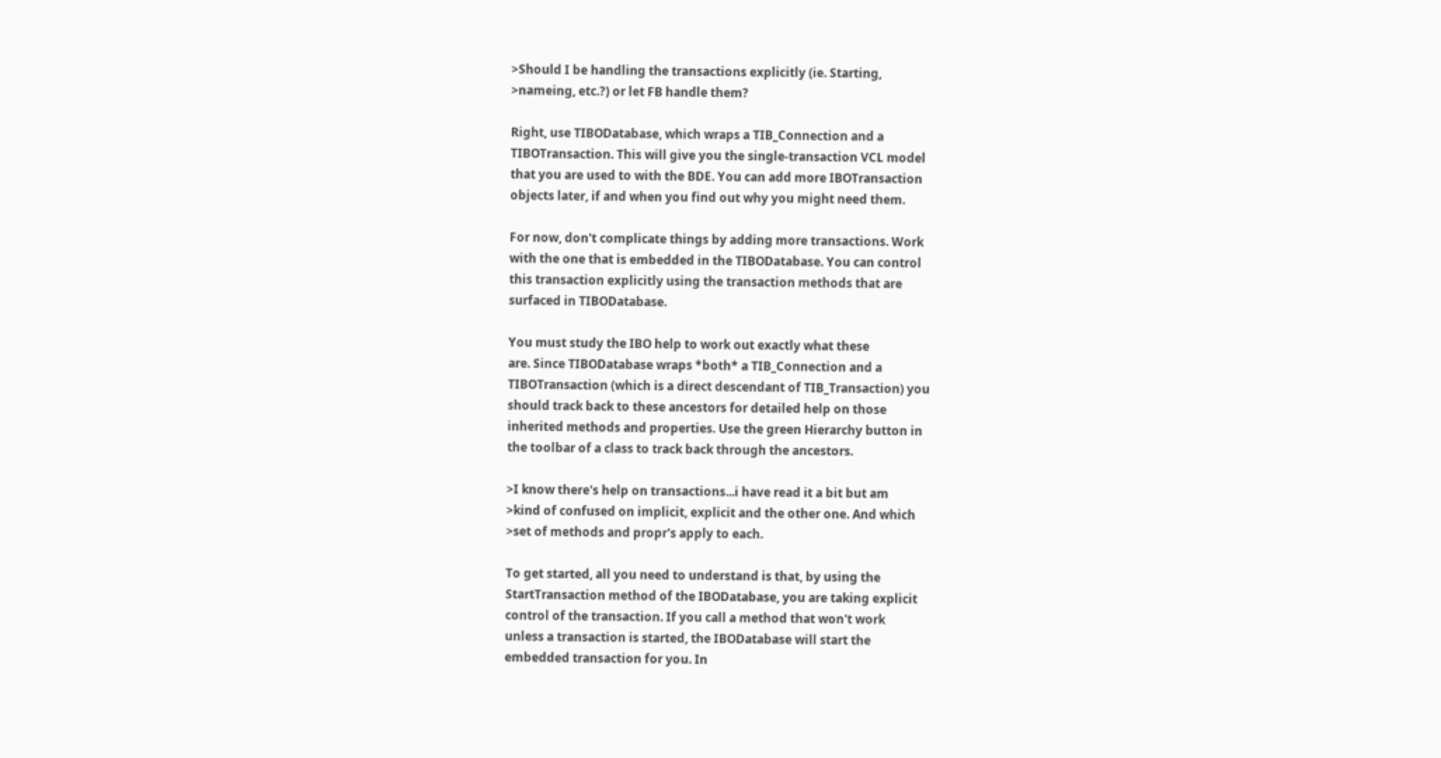>Should I be handling the transactions explicitly (ie. Starting,
>nameing, etc.?) or let FB handle them?

Right, use TIBODatabase, which wraps a TIB_Connection and a
TIBOTransaction. This will give you the single-transaction VCL model
that you are used to with the BDE. You can add more IBOTransaction
objects later, if and when you find out why you might need them.

For now, don't complicate things by adding more transactions. Work
with the one that is embedded in the TIBODatabase. You can control
this transaction explicitly using the transaction methods that are
surfaced in TIBODatabase.

You must study the IBO help to work out exactly what these
are. Since TIBODatabase wraps *both* a TIB_Connection and a
TIBOTransaction (which is a direct descendant of TIB_Transaction) you
should track back to these ancestors for detailed help on those
inherited methods and properties. Use the green Hierarchy button in
the toolbar of a class to track back through the ancestors.

>I know there's help on transactions...i have read it a bit but am
>kind of confused on implicit, explicit and the other one. And which
>set of methods and propr's apply to each.

To get started, all you need to understand is that, by using the
StartTransaction method of the IBODatabase, you are taking explicit
control of the transaction. If you call a method that won't work
unless a transaction is started, the IBODatabase will start the
embedded transaction for you. In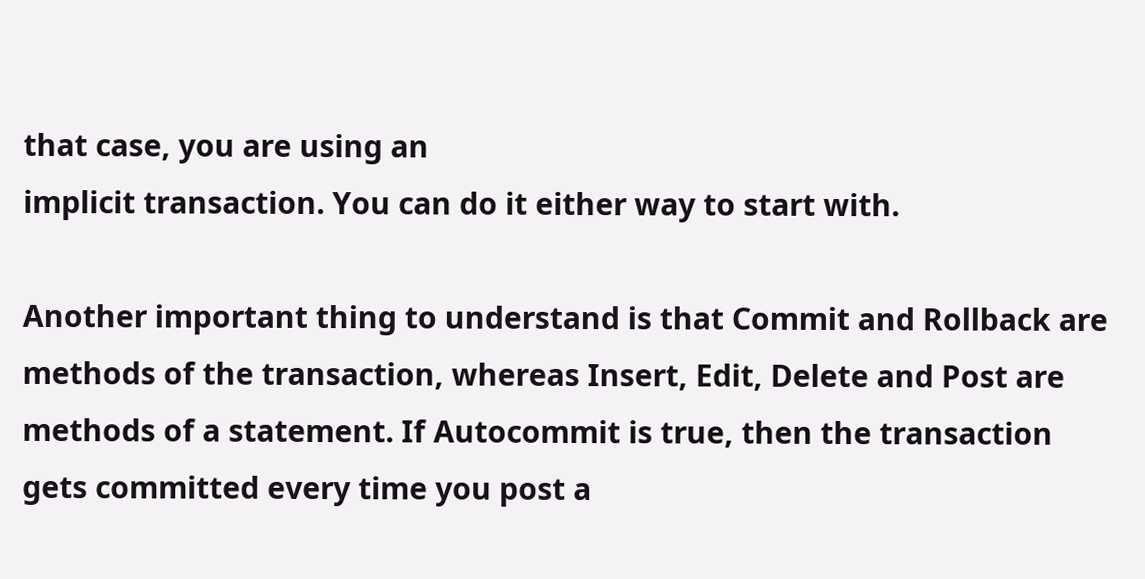that case, you are using an
implicit transaction. You can do it either way to start with.

Another important thing to understand is that Commit and Rollback are
methods of the transaction, whereas Insert, Edit, Delete and Post are
methods of a statement. If Autocommit is true, then the transaction
gets committed every time you post a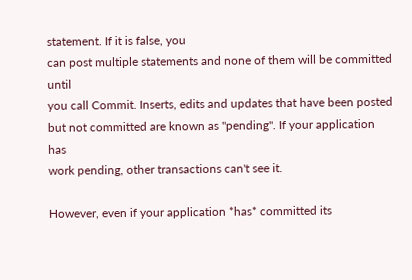statement. If it is false, you
can post multiple statements and none of them will be committed until
you call Commit. Inserts, edits and updates that have been posted
but not committed are known as "pending". If your application has
work pending, other transactions can't see it.

However, even if your application *has* committed its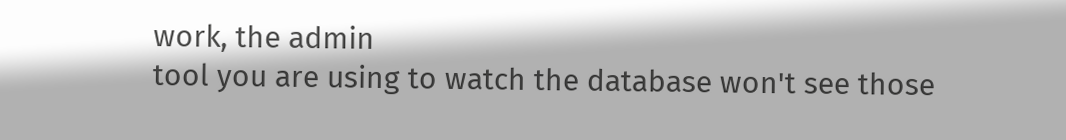work, the admin
tool you are using to watch the database won't see those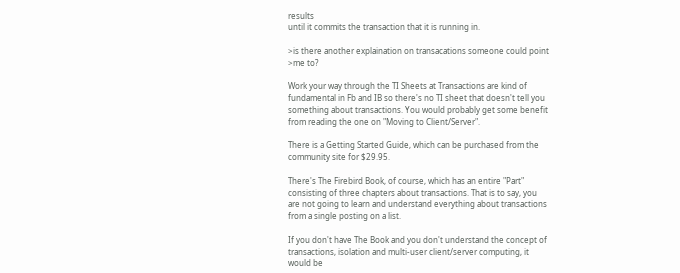results
until it commits the transaction that it is running in.

>is there another explaination on transacations someone could point
>me to?

Work your way through the TI Sheets at Transactions are kind of
fundamental in Fb and IB so there's no TI sheet that doesn't tell you
something about transactions. You would probably get some benefit
from reading the one on "Moving to Client/Server".

There is a Getting Started Guide, which can be purchased from the
community site for $29.95.

There's The Firebird Book, of course, which has an entire "Part"
consisting of three chapters about transactions. That is to say, you
are not going to learn and understand everything about transactions
from a single posting on a list.

If you don't have The Book and you don't understand the concept of
transactions, isolation and multi-user client/server computing, it
would be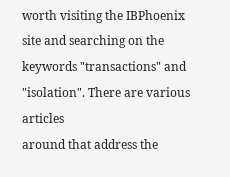worth visiting the IBPhoenix site and searching on the
keywords "transactions" and "isolation". There are various articles
around that address the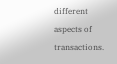different aspects of transactions.